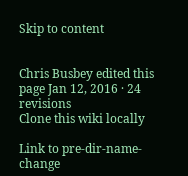Skip to content


Chris Busbey edited this page Jan 12, 2016 · 24 revisions
Clone this wiki locally

Link to pre-dir-name-change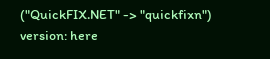("QuickFIX.NET" -> "quickfixn") version: here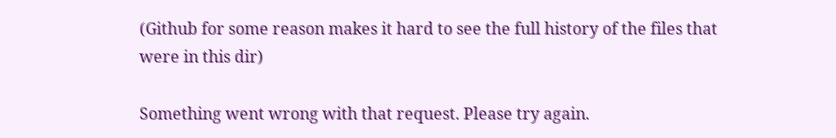(Github for some reason makes it hard to see the full history of the files that were in this dir)

Something went wrong with that request. Please try again.